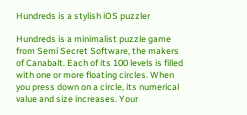Hundreds is a stylish iOS puzzler

Hundreds is a minimalist puzzle game from Semi Secret Software, the makers of Canabalt. Each of its 100 levels is filled with one or more floating circles. When you press down on a circle, its numerical value and size increases. Your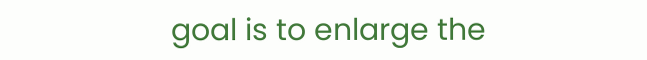goal is to enlarge the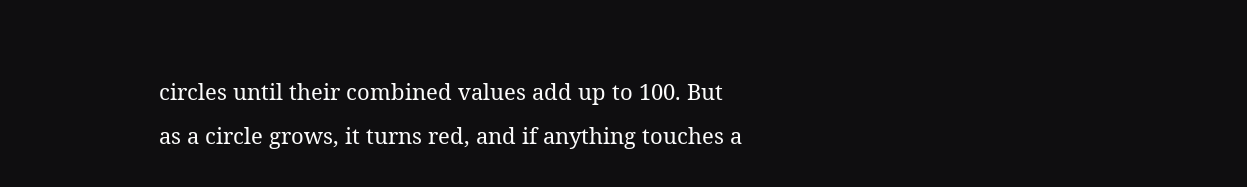circles until their combined values add up to 100. But as a circle grows, it turns red, and if anything touches a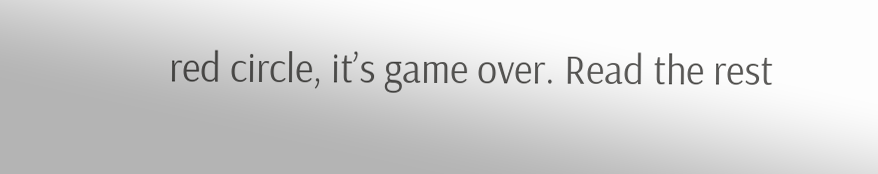red circle, it’s game over. Read the rest